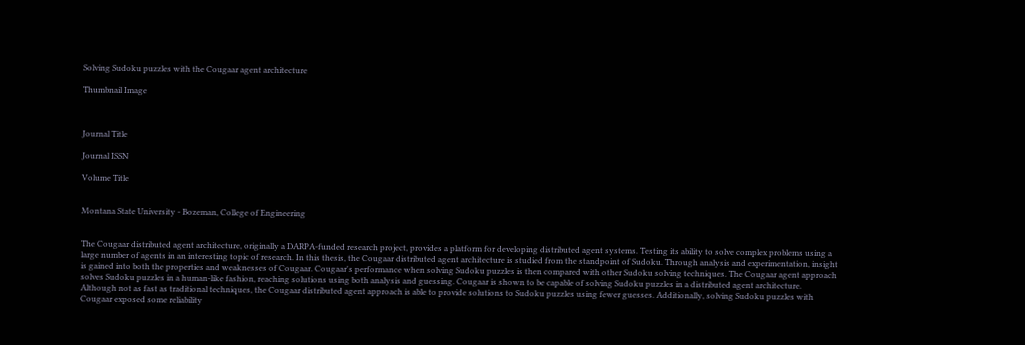Solving Sudoku puzzles with the Cougaar agent architecture

Thumbnail Image



Journal Title

Journal ISSN

Volume Title


Montana State University - Bozeman, College of Engineering


The Cougaar distributed agent architecture, originally a DARPA-funded research project, provides a platform for developing distributed agent systems. Testing its ability to solve complex problems using a large number of agents in an interesting topic of research. In this thesis, the Cougaar distributed agent architecture is studied from the standpoint of Sudoku. Through analysis and experimentation, insight is gained into both the properties and weaknesses of Cougaar. Cougaar's performance when solving Sudoku puzzles is then compared with other Sudoku solving techniques. The Cougaar agent approach solves Sudoku puzzles in a human-like fashion, reaching solutions using both analysis and guessing. Cougaar is shown to be capable of solving Sudoku puzzles in a distributed agent architecture. Although not as fast as traditional techniques, the Cougaar distributed agent approach is able to provide solutions to Sudoku puzzles using fewer guesses. Additionally, solving Sudoku puzzles with Cougaar exposed some reliability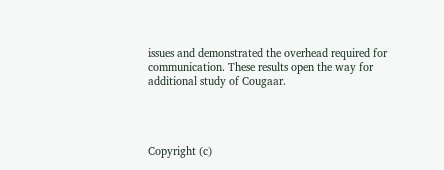issues and demonstrated the overhead required for communication. These results open the way for additional study of Cougaar.




Copyright (c)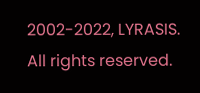2002-2022, LYRASIS. All rights reserved.